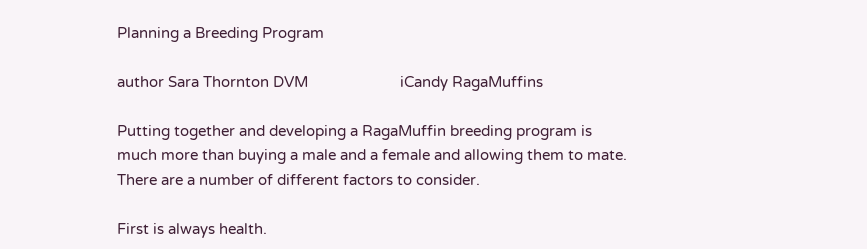Planning a Breeding Program

author Sara Thornton DVM                       iCandy RagaMuffins

Putting together and developing a RagaMuffin breeding program is much more than buying a male and a female and allowing them to mate. There are a number of different factors to consider.

First is always health.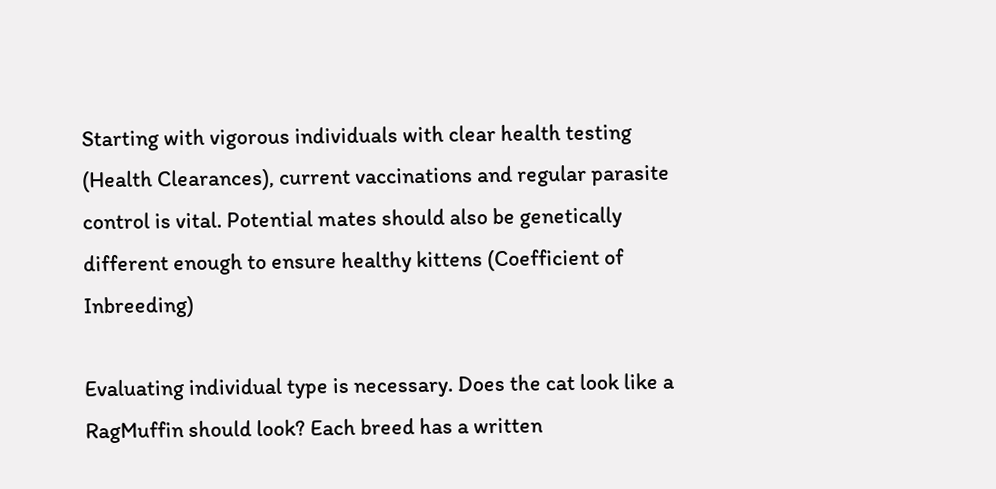Starting with vigorous individuals with clear health testing (Health Clearances), current vaccinations and regular parasite control is vital. Potential mates should also be genetically different enough to ensure healthy kittens (Coefficient of Inbreeding)

Evaluating individual type is necessary. Does the cat look like a RagMuffin should look? Each breed has a written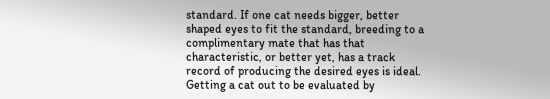standard. If one cat needs bigger, better shaped eyes to fit the standard, breeding to a complimentary mate that has that characteristic, or better yet, has a track record of producing the desired eyes is ideal. Getting a cat out to be evaluated by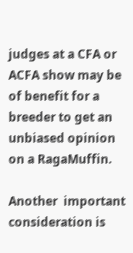judges at a CFA or ACFA show may be of benefit for a breeder to get an unbiased opinion on a RagaMuffin.

Another  important consideration is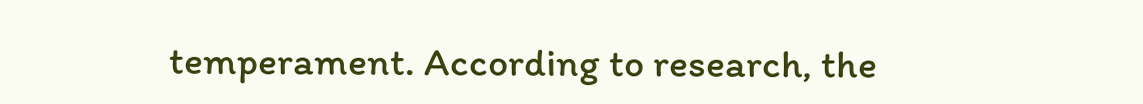temperament. According to research, the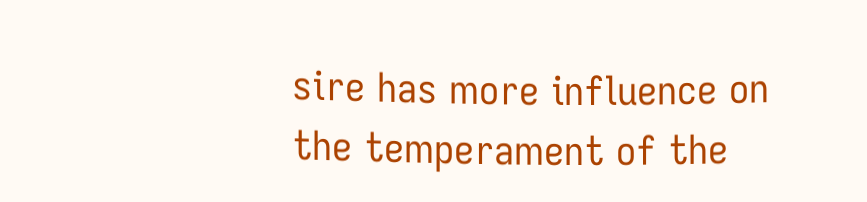sire has more influence on the temperament of the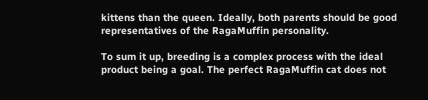kittens than the queen. Ideally, both parents should be good representatives of the RagaMuffin personality.

To sum it up, breeding is a complex process with the ideal product being a goal. The perfect RagaMuffin cat does not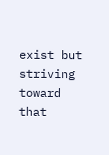exist but striving toward that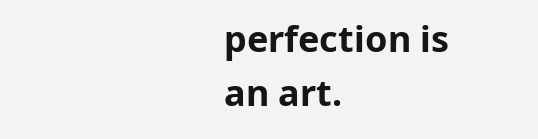perfection is an art.